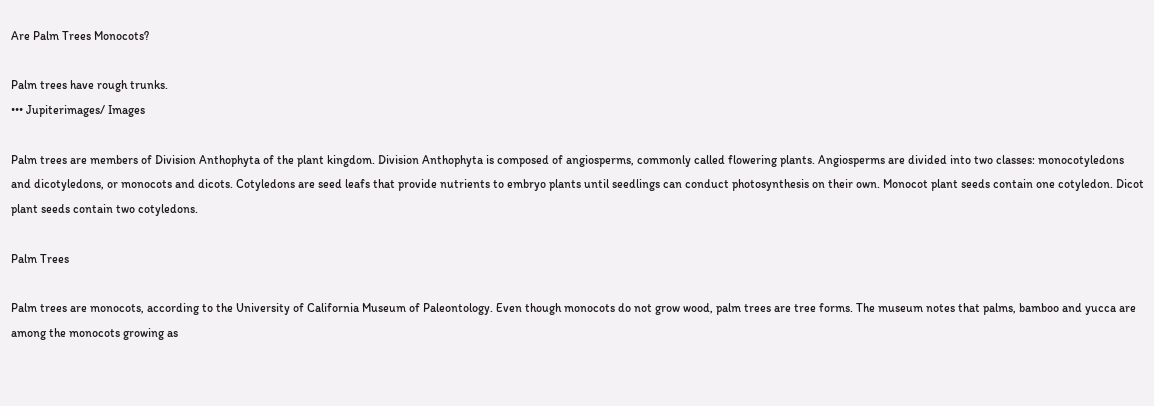Are Palm Trees Monocots?

Palm trees have rough trunks.
••• Jupiterimages/ Images

Palm trees are members of Division Anthophyta of the plant kingdom. Division Anthophyta is composed of angiosperms, commonly called flowering plants. Angiosperms are divided into two classes: monocotyledons and dicotyledons, or monocots and dicots. Cotyledons are seed leafs that provide nutrients to embryo plants until seedlings can conduct photosynthesis on their own. Monocot plant seeds contain one cotyledon. Dicot plant seeds contain two cotyledons.

Palm Trees

Palm trees are monocots, according to the University of California Museum of Paleontology. Even though monocots do not grow wood, palm trees are tree forms. The museum notes that palms, bamboo and yucca are among the monocots growing as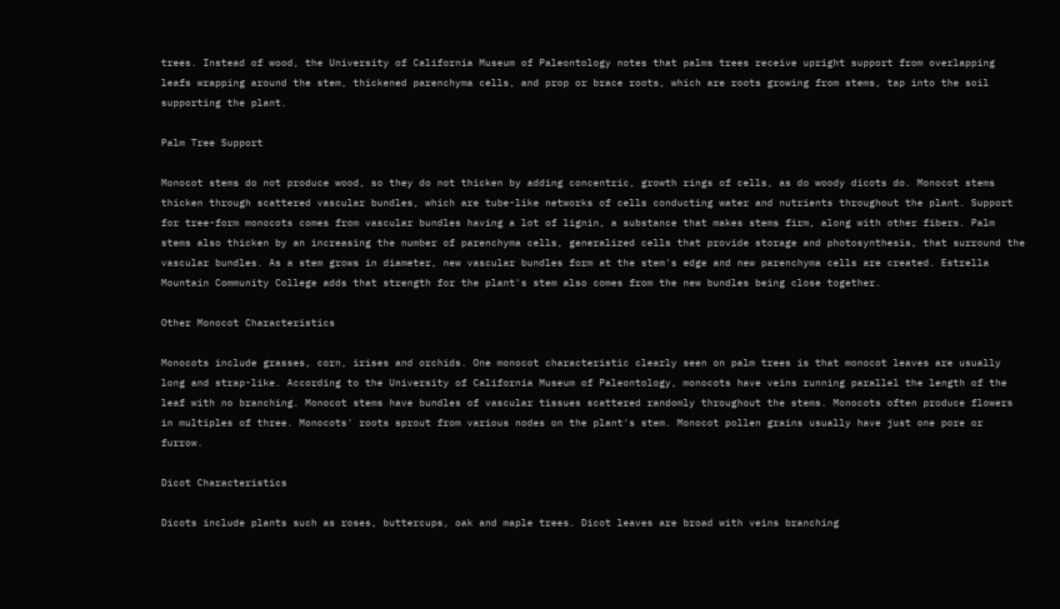trees. Instead of wood, the University of California Museum of Paleontology notes that palms trees receive upright support from overlapping leafs wrapping around the stem, thickened parenchyma cells, and prop or brace roots, which are roots growing from stems, tap into the soil supporting the plant.

Palm Tree Support

Monocot stems do not produce wood, so they do not thicken by adding concentric, growth rings of cells, as do woody dicots do. Monocot stems thicken through scattered vascular bundles, which are tube-like networks of cells conducting water and nutrients throughout the plant. Support for tree-form monocots comes from vascular bundles having a lot of lignin, a substance that makes stems firm, along with other fibers. Palm stems also thicken by an increasing the number of parenchyma cells, generalized cells that provide storage and photosynthesis, that surround the vascular bundles. As a stem grows in diameter, new vascular bundles form at the stem's edge and new parenchyma cells are created. Estrella Mountain Community College adds that strength for the plant's stem also comes from the new bundles being close together.

Other Monocot Characteristics

Monocots include grasses, corn, irises and orchids. One monocot characteristic clearly seen on palm trees is that monocot leaves are usually long and strap-like. According to the University of California Museum of Paleontology, monocots have veins running parallel the length of the leaf with no branching. Monocot stems have bundles of vascular tissues scattered randomly throughout the stems. Monocots often produce flowers in multiples of three. Monocots' roots sprout from various nodes on the plant's stem. Monocot pollen grains usually have just one pore or furrow.

Dicot Characteristics

Dicots include plants such as roses, buttercups, oak and maple trees. Dicot leaves are broad with veins branching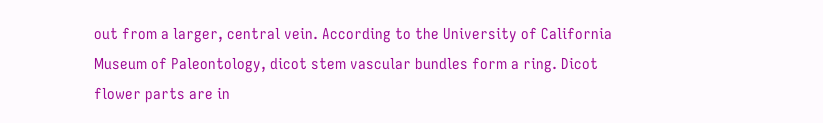out from a larger, central vein. According to the University of California Museum of Paleontology, dicot stem vascular bundles form a ring. Dicot flower parts are in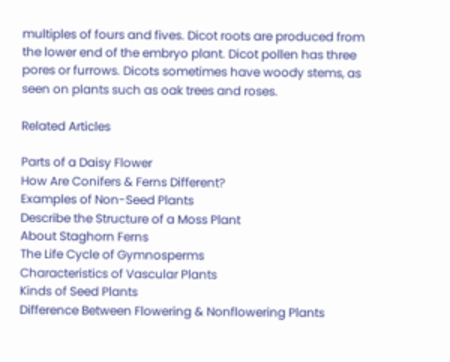multiples of fours and fives. Dicot roots are produced from the lower end of the embryo plant. Dicot pollen has three pores or furrows. Dicots sometimes have woody stems, as seen on plants such as oak trees and roses.

Related Articles

Parts of a Daisy Flower
How Are Conifers & Ferns Different?
Examples of Non-Seed Plants
Describe the Structure of a Moss Plant
About Staghorn Ferns
The Life Cycle of Gymnosperms
Characteristics of Vascular Plants
Kinds of Seed Plants
Difference Between Flowering & Nonflowering Plants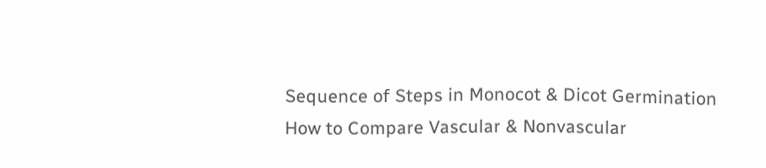Sequence of Steps in Monocot & Dicot Germination
How to Compare Vascular & Nonvascular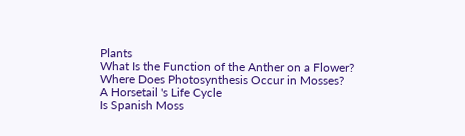Plants
What Is the Function of the Anther on a Flower?
Where Does Photosynthesis Occur in Mosses?
A Horsetail 's Life Cycle
Is Spanish Moss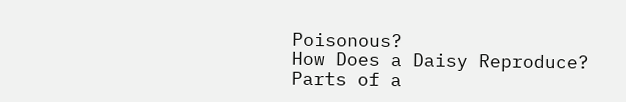Poisonous?
How Does a Daisy Reproduce?
Parts of a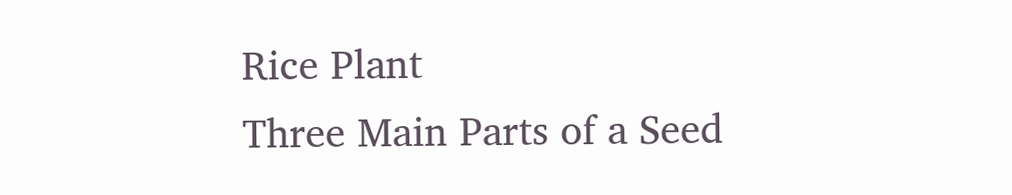Rice Plant
Three Main Parts of a Seed